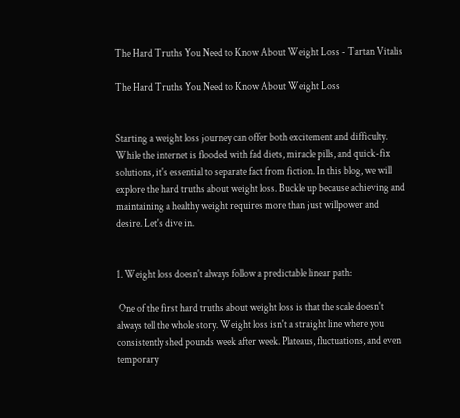The Hard Truths You Need to Know About Weight Loss - Tartan Vitalis

The Hard Truths You Need to Know About Weight Loss


Starting a weight loss journey can offer both excitement and difficulty. While the internet is flooded with fad diets, miracle pills, and quick-fix solutions, it's essential to separate fact from fiction. In this blog, we will explore the hard truths about weight loss. Buckle up because achieving and maintaining a healthy weight requires more than just willpower and desire. Let's dive in.


1. Weight loss doesn't always follow a predictable linear path:

 One of the first hard truths about weight loss is that the scale doesn't always tell the whole story. Weight loss isn't a straight line where you consistently shed pounds week after week. Plateaus, fluctuations, and even temporary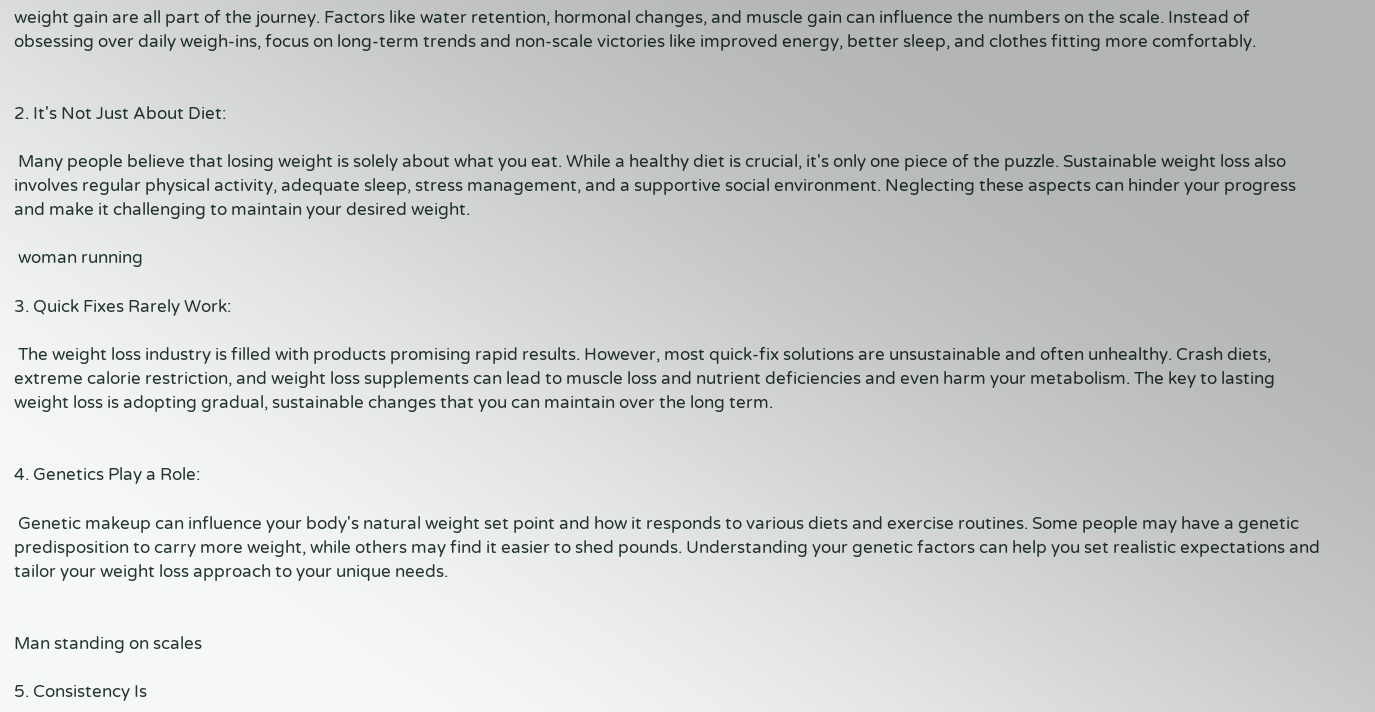weight gain are all part of the journey. Factors like water retention, hormonal changes, and muscle gain can influence the numbers on the scale. Instead of obsessing over daily weigh-ins, focus on long-term trends and non-scale victories like improved energy, better sleep, and clothes fitting more comfortably.


2. It's Not Just About Diet:

 Many people believe that losing weight is solely about what you eat. While a healthy diet is crucial, it's only one piece of the puzzle. Sustainable weight loss also involves regular physical activity, adequate sleep, stress management, and a supportive social environment. Neglecting these aspects can hinder your progress and make it challenging to maintain your desired weight.

 woman running

3. Quick Fixes Rarely Work:

 The weight loss industry is filled with products promising rapid results. However, most quick-fix solutions are unsustainable and often unhealthy. Crash diets, extreme calorie restriction, and weight loss supplements can lead to muscle loss and nutrient deficiencies and even harm your metabolism. The key to lasting weight loss is adopting gradual, sustainable changes that you can maintain over the long term.


4. Genetics Play a Role:

 Genetic makeup can influence your body's natural weight set point and how it responds to various diets and exercise routines. Some people may have a genetic predisposition to carry more weight, while others may find it easier to shed pounds. Understanding your genetic factors can help you set realistic expectations and tailor your weight loss approach to your unique needs.


Man standing on scales

5. Consistency Is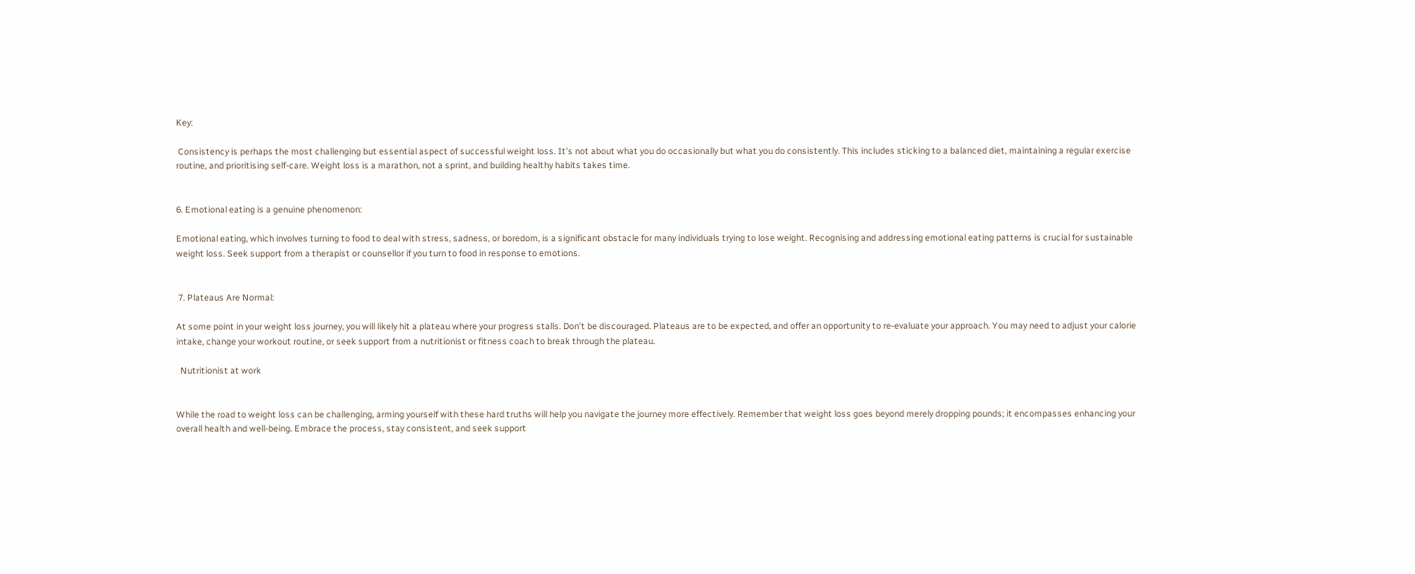Key:

 Consistency is perhaps the most challenging but essential aspect of successful weight loss. It's not about what you do occasionally but what you do consistently. This includes sticking to a balanced diet, maintaining a regular exercise routine, and prioritising self-care. Weight loss is a marathon, not a sprint, and building healthy habits takes time.


6. Emotional eating is a genuine phenomenon:

Emotional eating, which involves turning to food to deal with stress, sadness, or boredom, is a significant obstacle for many individuals trying to lose weight. Recognising and addressing emotional eating patterns is crucial for sustainable weight loss. Seek support from a therapist or counsellor if you turn to food in response to emotions.


 7. Plateaus Are Normal:

At some point in your weight loss journey, you will likely hit a plateau where your progress stalls. Don't be discouraged. Plateaus are to be expected, and offer an opportunity to re-evaluate your approach. You may need to adjust your calorie intake, change your workout routine, or seek support from a nutritionist or fitness coach to break through the plateau.

  Nutritionist at work


While the road to weight loss can be challenging, arming yourself with these hard truths will help you navigate the journey more effectively. Remember that weight loss goes beyond merely dropping pounds; it encompasses enhancing your overall health and well-being. Embrace the process, stay consistent, and seek support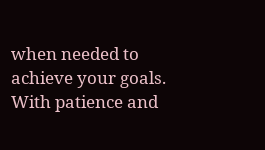when needed to achieve your goals. With patience and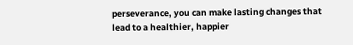perseverance, you can make lasting changes that lead to a healthier, happier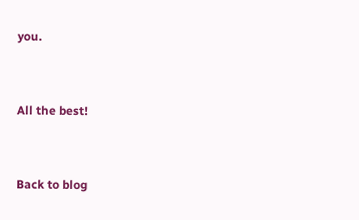you.


All the best!


Back to blog